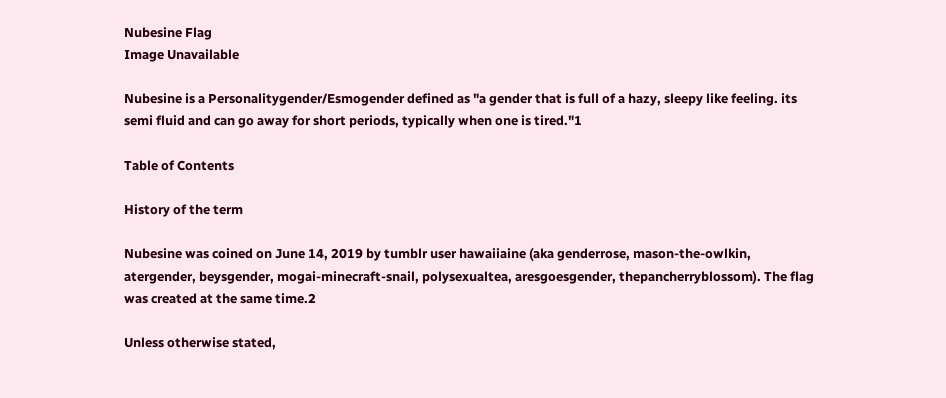Nubesine Flag
Image Unavailable

Nubesine is a Personalitygender/Esmogender defined as "a gender that is full of a hazy, sleepy like feeling. its semi fluid and can go away for short periods, typically when one is tired."1

Table of Contents

History of the term

Nubesine was coined on June 14, 2019 by tumblr user hawaiiaine (aka genderrose, mason-the-owlkin, atergender, beysgender, mogai-minecraft-snail, polysexualtea, aresgoesgender, thepancherryblossom). The flag was created at the same time.2

Unless otherwise stated,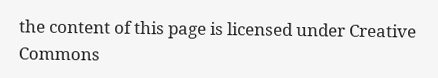the content of this page is licensed under Creative Commons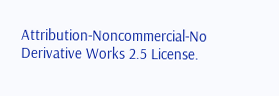Attribution-Noncommercial-No Derivative Works 2.5 License.